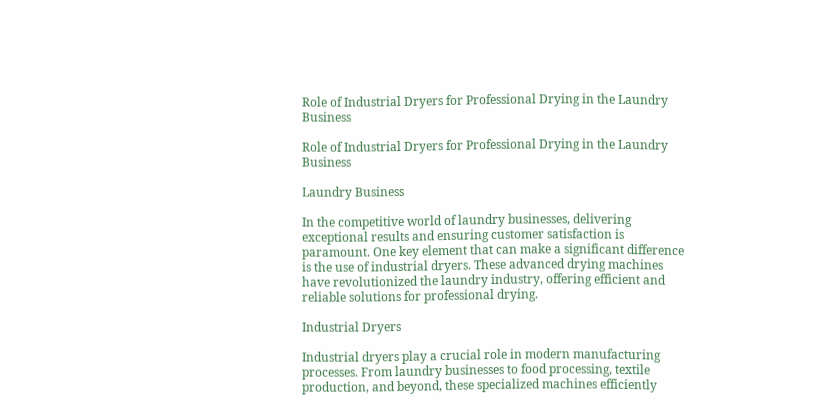Role of Industrial Dryers for Professional Drying in the Laundry Business

Role of Industrial Dryers for Professional Drying in the Laundry Business

Laundry Business

In the competitive world of laundry businesses, delivering exceptional results and ensuring customer satisfaction is paramount. One key element that can make a significant difference is the use of industrial dryers. These advanced drying machines have revolutionized the laundry industry, offering efficient and reliable solutions for professional drying.

Industrial Dryers

Industrial dryers play a crucial role in modern manufacturing processes. From laundry businesses to food processing, textile production, and beyond, these specialized machines efficiently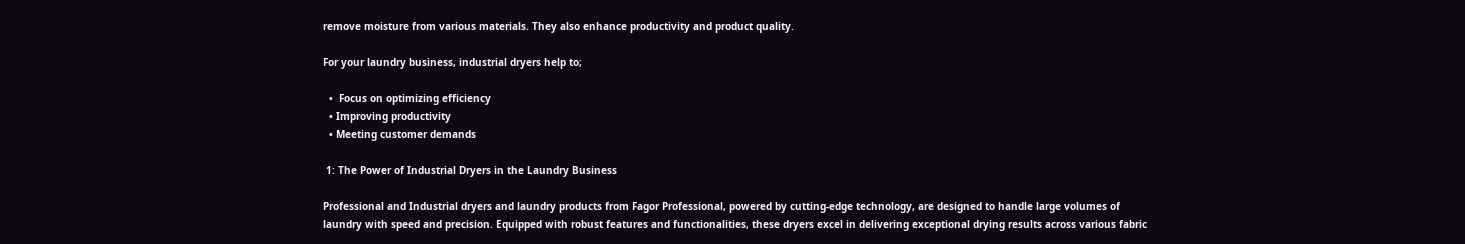remove moisture from various materials. They also enhance productivity and product quality.

For your laundry business, industrial dryers help to;

  •  Focus on optimizing efficiency
  • Improving productivity
  • Meeting customer demands

 1: The Power of Industrial Dryers in the Laundry Business

Professional and Industrial dryers and laundry products from Fagor Professional, powered by cutting-edge technology, are designed to handle large volumes of laundry with speed and precision. Equipped with robust features and functionalities, these dryers excel in delivering exceptional drying results across various fabric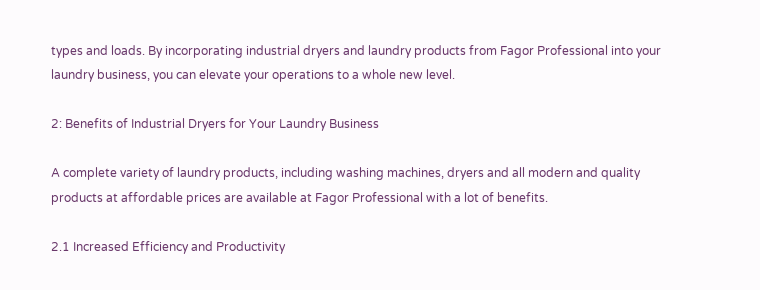types and loads. By incorporating industrial dryers and laundry products from Fagor Professional into your laundry business, you can elevate your operations to a whole new level.

2: Benefits of Industrial Dryers for Your Laundry Business

A complete variety of laundry products, including washing machines, dryers and all modern and quality products at affordable prices are available at Fagor Professional with a lot of benefits.

2.1 Increased Efficiency and Productivity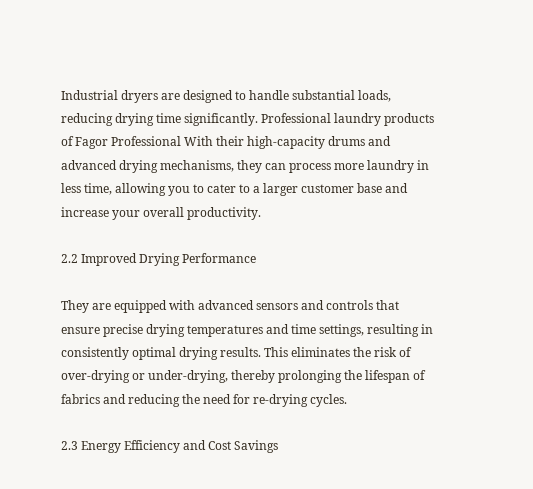Industrial dryers are designed to handle substantial loads, reducing drying time significantly. Professional laundry products of Fagor Professional With their high-capacity drums and advanced drying mechanisms, they can process more laundry in less time, allowing you to cater to a larger customer base and increase your overall productivity.

2.2 Improved Drying Performance

They are equipped with advanced sensors and controls that ensure precise drying temperatures and time settings, resulting in consistently optimal drying results. This eliminates the risk of over-drying or under-drying, thereby prolonging the lifespan of fabrics and reducing the need for re-drying cycles.

2.3 Energy Efficiency and Cost Savings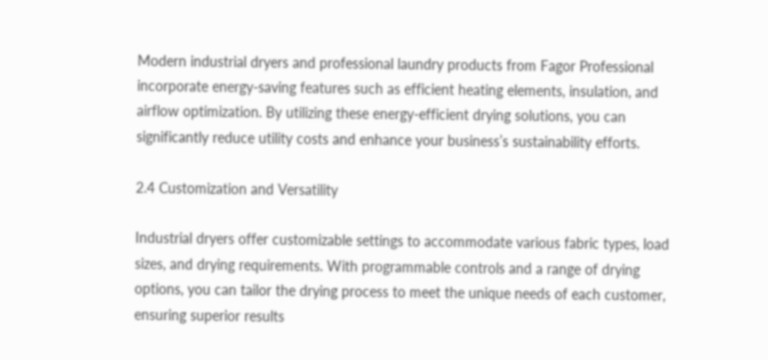Modern industrial dryers and professional laundry products from Fagor Professional incorporate energy-saving features such as efficient heating elements, insulation, and airflow optimization. By utilizing these energy-efficient drying solutions, you can significantly reduce utility costs and enhance your business’s sustainability efforts.

2.4 Customization and Versatility

Industrial dryers offer customizable settings to accommodate various fabric types, load sizes, and drying requirements. With programmable controls and a range of drying options, you can tailor the drying process to meet the unique needs of each customer, ensuring superior results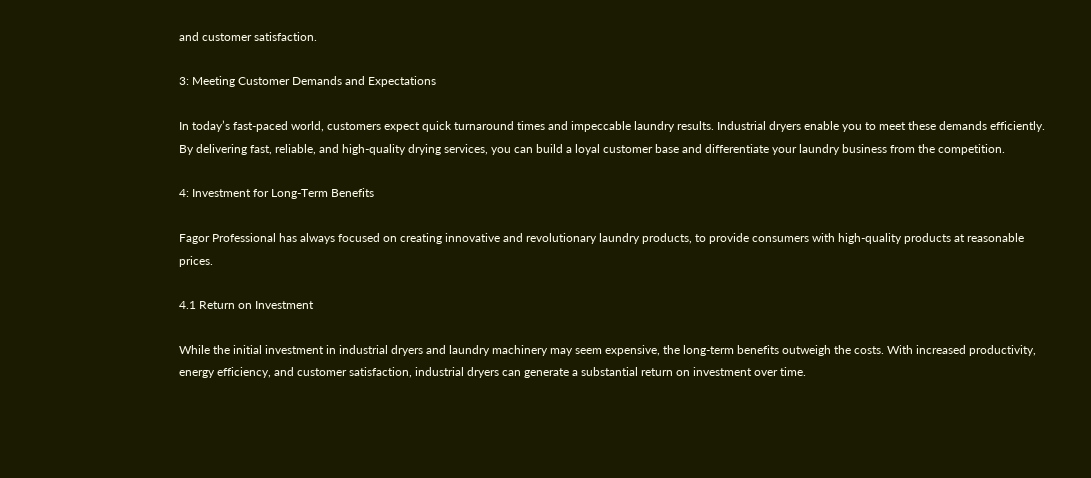and customer satisfaction.

3: Meeting Customer Demands and Expectations

In today’s fast-paced world, customers expect quick turnaround times and impeccable laundry results. Industrial dryers enable you to meet these demands efficiently. By delivering fast, reliable, and high-quality drying services, you can build a loyal customer base and differentiate your laundry business from the competition.

4: Investment for Long-Term Benefits

Fagor Professional has always focused on creating innovative and revolutionary laundry products, to provide consumers with high-quality products at reasonable prices.

4.1 Return on Investment

While the initial investment in industrial dryers and laundry machinery may seem expensive, the long-term benefits outweigh the costs. With increased productivity, energy efficiency, and customer satisfaction, industrial dryers can generate a substantial return on investment over time.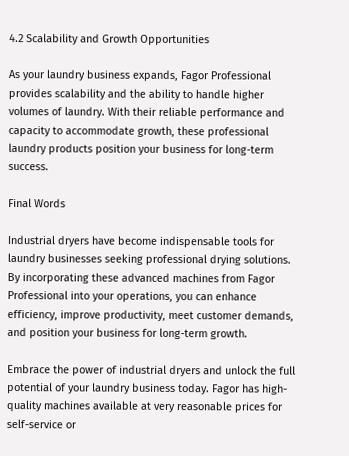4.2 Scalability and Growth Opportunities

As your laundry business expands, Fagor Professional provides scalability and the ability to handle higher volumes of laundry. With their reliable performance and capacity to accommodate growth, these professional laundry products position your business for long-term success.

Final Words

Industrial dryers have become indispensable tools for laundry businesses seeking professional drying solutions. By incorporating these advanced machines from Fagor Professional into your operations, you can enhance efficiency, improve productivity, meet customer demands, and position your business for long-term growth.

Embrace the power of industrial dryers and unlock the full potential of your laundry business today. Fagor has high-quality machines available at very reasonable prices for self-service or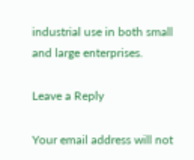industrial use in both small and large enterprises.

Leave a Reply

Your email address will not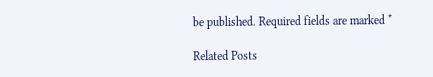be published. Required fields are marked *

Related Posts